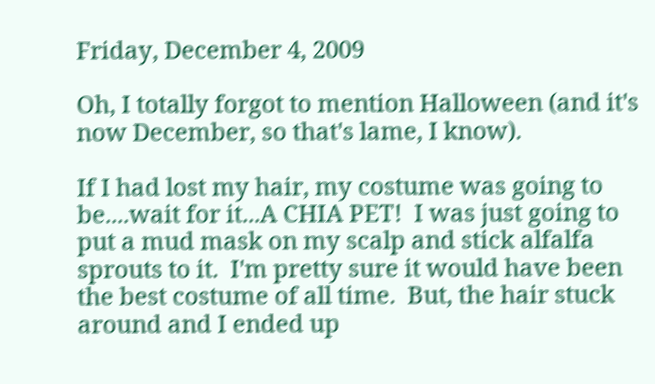Friday, December 4, 2009

Oh, I totally forgot to mention Halloween (and it's now December, so that's lame, I know).

If I had lost my hair, my costume was going to be....wait for it...A CHIA PET!  I was just going to put a mud mask on my scalp and stick alfalfa sprouts to it.  I'm pretty sure it would have been the best costume of all time.  But, the hair stuck around and I ended up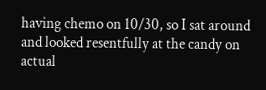having chemo on 10/30, so I sat around and looked resentfully at the candy on actual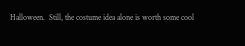Halloween.  Still, the costume idea alone is worth some cool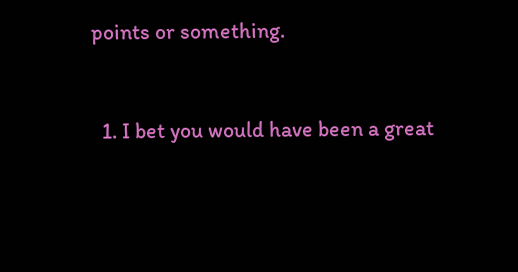points or something.


  1. I bet you would have been a great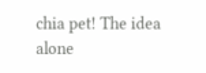chia pet! The idea alone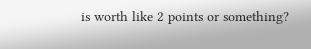is worth like 2 points or something?